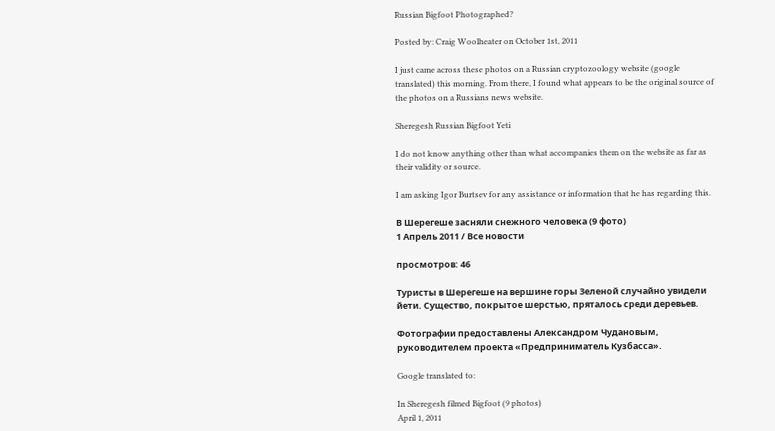Russian Bigfoot Photographed?

Posted by: Craig Woolheater on October 1st, 2011

I just came across these photos on a Russian cryptozoology website (google translated) this morning. From there, I found what appears to be the original source of the photos on a Russians news website.

Sheregesh Russian Bigfoot Yeti

I do not know anything other than what accompanies them on the website as far as their validity or source.

I am asking Igor Burtsev for any assistance or information that he has regarding this.

В Шерегеше засняли снежного человека (9 фото)
1 Апрель 2011 / Все новости

просмотров: 46

Туристы в Шерегеше на вершине горы Зеленой случайно увидели йети. Существо, покрытое шерстью, пряталось среди деревьев.

Фотографии предоставлены Александром Чудановым, руководителем проекта «Предприниматель Кузбасса».

Google translated to:

In Sheregesh filmed Bigfoot (9 photos)
April 1, 2011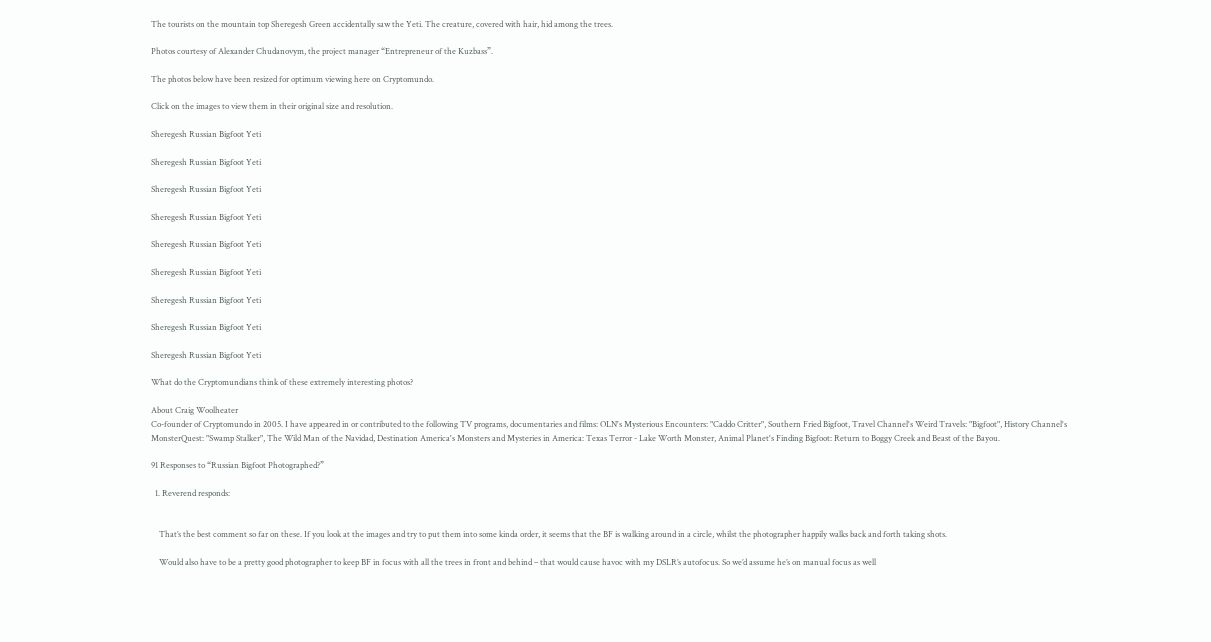The tourists on the mountain top Sheregesh Green accidentally saw the Yeti. The creature, covered with hair, hid among the trees.

Photos courtesy of Alexander Chudanovym, the project manager “Entrepreneur of the Kuzbass”.

The photos below have been resized for optimum viewing here on Cryptomundo.

Click on the images to view them in their original size and resolution.

Sheregesh Russian Bigfoot Yeti

Sheregesh Russian Bigfoot Yeti

Sheregesh Russian Bigfoot Yeti

Sheregesh Russian Bigfoot Yeti

Sheregesh Russian Bigfoot Yeti

Sheregesh Russian Bigfoot Yeti

Sheregesh Russian Bigfoot Yeti

Sheregesh Russian Bigfoot Yeti

Sheregesh Russian Bigfoot Yeti

What do the Cryptomundians think of these extremely interesting photos?

About Craig Woolheater
Co-founder of Cryptomundo in 2005. I have appeared in or contributed to the following TV programs, documentaries and films: OLN's Mysterious Encounters: "Caddo Critter", Southern Fried Bigfoot, Travel Channel's Weird Travels: "Bigfoot", History Channel's MonsterQuest: "Swamp Stalker", The Wild Man of the Navidad, Destination America's Monsters and Mysteries in America: Texas Terror - Lake Worth Monster, Animal Planet's Finding Bigfoot: Return to Boggy Creek and Beast of the Bayou.

91 Responses to “Russian Bigfoot Photographed?”

  1. Reverend responds:


    That’s the best comment so far on these. If you look at the images and try to put them into some kinda order, it seems that the BF is walking around in a circle, whilst the photographer happily walks back and forth taking shots.

    Would also have to be a pretty good photographer to keep BF in focus with all the trees in front and behind – that would cause havoc with my DSLR’s autofocus. So we’d assume he’s on manual focus as well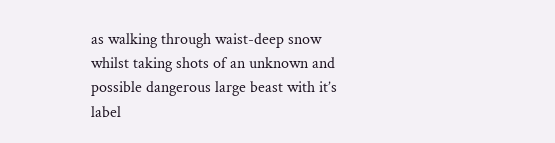as walking through waist-deep snow whilst taking shots of an unknown and possible dangerous large beast with it’s label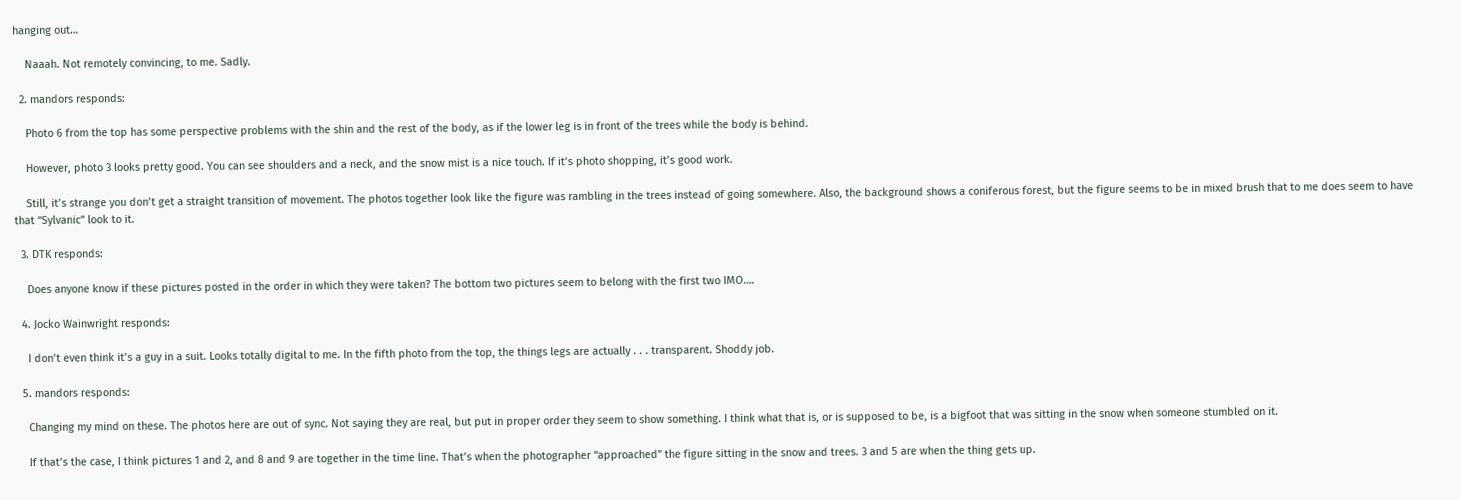hanging out…

    Naaah. Not remotely convincing, to me. Sadly.

  2. mandors responds:

    Photo 6 from the top has some perspective problems with the shin and the rest of the body, as if the lower leg is in front of the trees while the body is behind.

    However, photo 3 looks pretty good. You can see shoulders and a neck, and the snow mist is a nice touch. If it’s photo shopping, it’s good work.

    Still, it’s strange you don’t get a straight transition of movement. The photos together look like the figure was rambling in the trees instead of going somewhere. Also, the background shows a coniferous forest, but the figure seems to be in mixed brush that to me does seem to have that “Sylvanic” look to it.

  3. DTK responds:

    Does anyone know if these pictures posted in the order in which they were taken? The bottom two pictures seem to belong with the first two IMO….

  4. Jocko Wainwright responds:

    I don’t even think it’s a guy in a suit. Looks totally digital to me. In the fifth photo from the top, the things legs are actually . . . transparent. Shoddy job.

  5. mandors responds:

    Changing my mind on these. The photos here are out of sync. Not saying they are real, but put in proper order they seem to show something. I think what that is, or is supposed to be, is a bigfoot that was sitting in the snow when someone stumbled on it.

    If that’s the case, I think pictures 1 and 2, and 8 and 9 are together in the time line. That’s when the photographer “approached” the figure sitting in the snow and trees. 3 and 5 are when the thing gets up.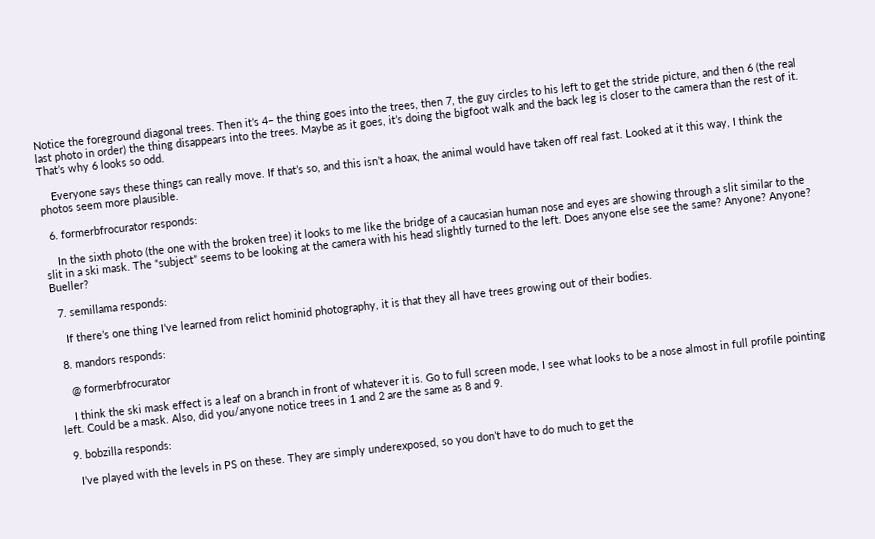Notice the foreground diagonal trees. Then it’s 4– the thing goes into the trees, then 7, the guy circles to his left to get the stride picture, and then 6 (the real last photo in order) the thing disappears into the trees. Maybe as it goes, it’s doing the bigfoot walk and the back leg is closer to the camera than the rest of it. That’s why 6 looks so odd.

    Everyone says these things can really move. If that’s so, and this isn’t a hoax, the animal would have taken off real fast. Looked at it this way, I think the photos seem more plausible.

  6. formerbfrocurator responds:

    In the sixth photo (the one with the broken tree) it looks to me like the bridge of a caucasian human nose and eyes are showing through a slit similar to the slit in a ski mask. The “subject” seems to be looking at the camera with his head slightly turned to the left. Does anyone else see the same? Anyone? Anyone? Bueller?

  7. semillama responds:

    If there’s one thing I’ve learned from relict hominid photography, it is that they all have trees growing out of their bodies.

  8. mandors responds:

    @ formerbfrocurator

    I think the ski mask effect is a leaf on a branch in front of whatever it is. Go to full screen mode, I see what looks to be a nose almost in full profile pointing left. Could be a mask. Also, did you/anyone notice trees in 1 and 2 are the same as 8 and 9.

  9. bobzilla responds:

    I’ve played with the levels in PS on these. They are simply underexposed, so you don’t have to do much to get the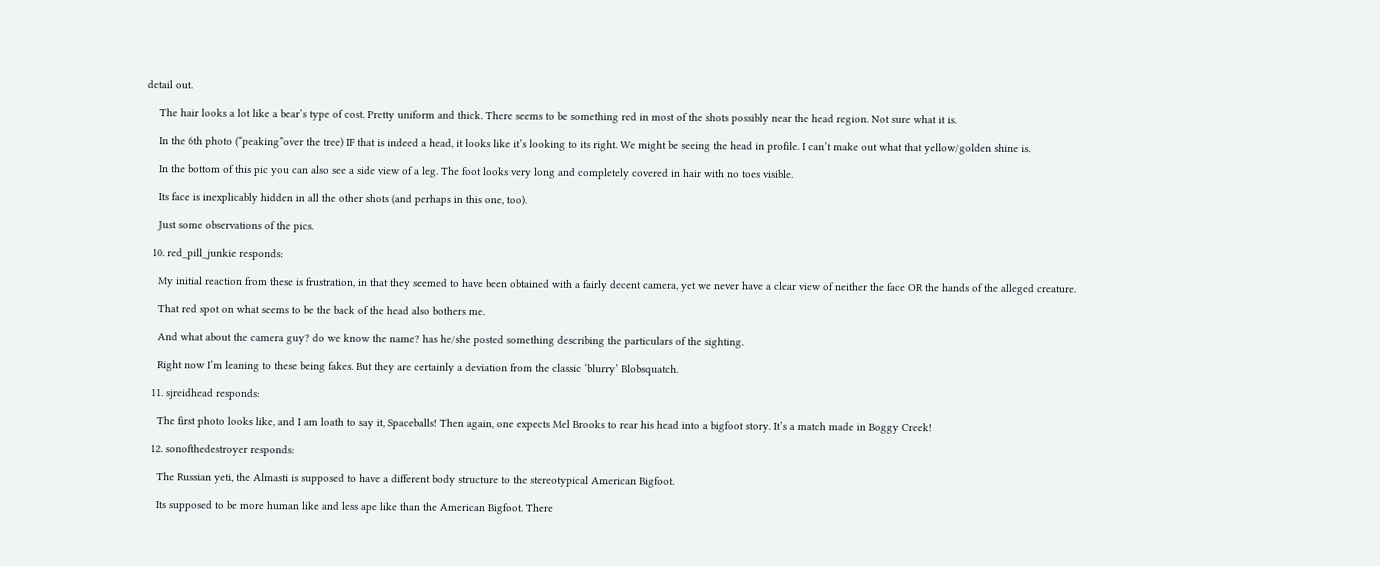detail out.

    The hair looks a lot like a bear’s type of cost. Pretty uniform and thick. There seems to be something red in most of the shots possibly near the head region. Not sure what it is.

    In the 6th photo (“peaking”over the tree) IF that is indeed a head, it looks like it’s looking to its right. We might be seeing the head in profile. I can’t make out what that yellow/golden shine is.

    In the bottom of this pic you can also see a side view of a leg. The foot looks very long and completely covered in hair with no toes visible.

    Its face is inexplicably hidden in all the other shots (and perhaps in this one, too).

    Just some observations of the pics.

  10. red_pill_junkie responds:

    My initial reaction from these is frustration, in that they seemed to have been obtained with a fairly decent camera, yet we never have a clear view of neither the face OR the hands of the alleged creature.

    That red spot on what seems to be the back of the head also bothers me.

    And what about the camera guy? do we know the name? has he/she posted something describing the particulars of the sighting.

    Right now I’m leaning to these being fakes. But they are certainly a deviation from the classic ‘blurry’ Blobsquatch.

  11. sjreidhead responds:

    The first photo looks like, and I am loath to say it, Spaceballs! Then again, one expects Mel Brooks to rear his head into a bigfoot story. It’s a match made in Boggy Creek!

  12. sonofthedestroyer responds:

    The Russian yeti, the Almasti is supposed to have a different body structure to the stereotypical American Bigfoot.

    Its supposed to be more human like and less ape like than the American Bigfoot. There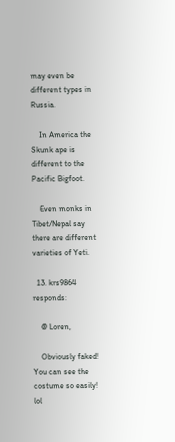may even be different types in Russia.

    In America the Skunk ape is different to the Pacific Bigfoot.

    Even monks in Tibet/Nepal say there are different varieties of Yeti.

  13. krs9864 responds:

    @ Loren,

    Obviously faked! You can see the costume so easily! lol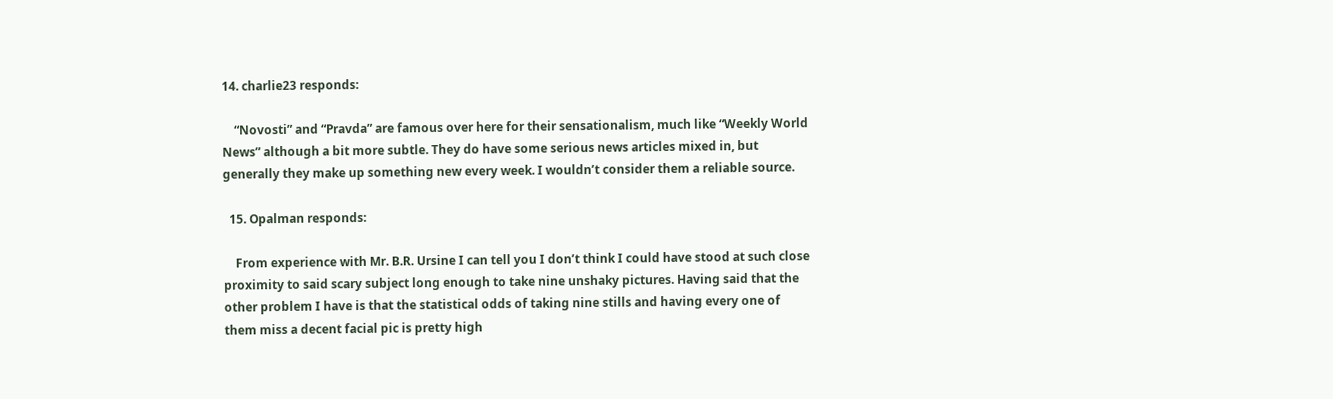14. charlie23 responds:

    “Novosti” and “Pravda” are famous over here for their sensationalism, much like “Weekly World News” although a bit more subtle. They do have some serious news articles mixed in, but generally they make up something new every week. I wouldn’t consider them a reliable source.

  15. Opalman responds:

    From experience with Mr. B.R. Ursine I can tell you I don’t think I could have stood at such close proximity to said scary subject long enough to take nine unshaky pictures. Having said that the other problem I have is that the statistical odds of taking nine stills and having every one of them miss a decent facial pic is pretty high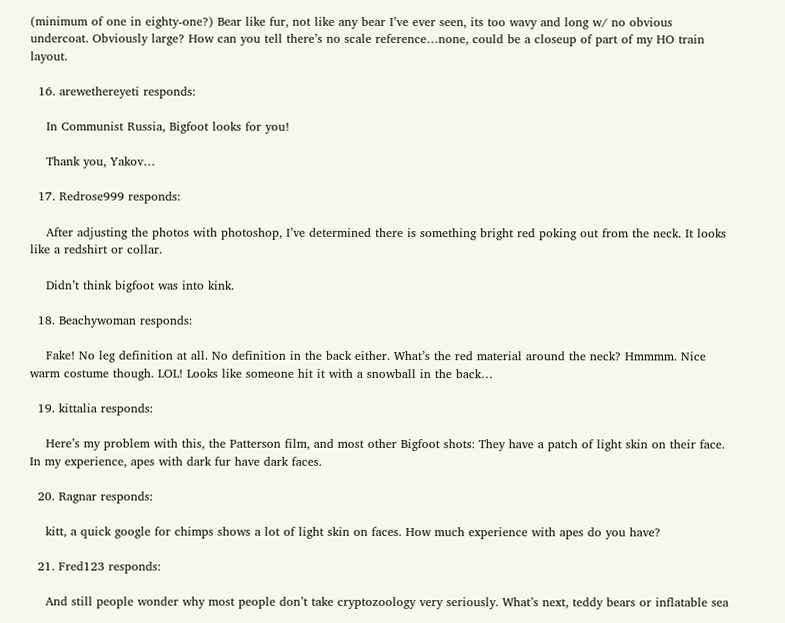(minimum of one in eighty-one?) Bear like fur, not like any bear I’ve ever seen, its too wavy and long w/ no obvious undercoat. Obviously large? How can you tell there’s no scale reference…none, could be a closeup of part of my HO train layout.

  16. arewethereyeti responds:

    In Communist Russia, Bigfoot looks for you!

    Thank you, Yakov…

  17. Redrose999 responds:

    After adjusting the photos with photoshop, I’ve determined there is something bright red poking out from the neck. It looks like a redshirt or collar.

    Didn’t think bigfoot was into kink.

  18. Beachywoman responds:

    Fake! No leg definition at all. No definition in the back either. What’s the red material around the neck? Hmmmm. Nice warm costume though. LOL! Looks like someone hit it with a snowball in the back…

  19. kittalia responds:

    Here’s my problem with this, the Patterson film, and most other Bigfoot shots: They have a patch of light skin on their face. In my experience, apes with dark fur have dark faces.

  20. Ragnar responds:

    kitt, a quick google for chimps shows a lot of light skin on faces. How much experience with apes do you have?

  21. Fred123 responds:

    And still people wonder why most people don’t take cryptozoology very seriously. What’s next, teddy bears or inflatable sea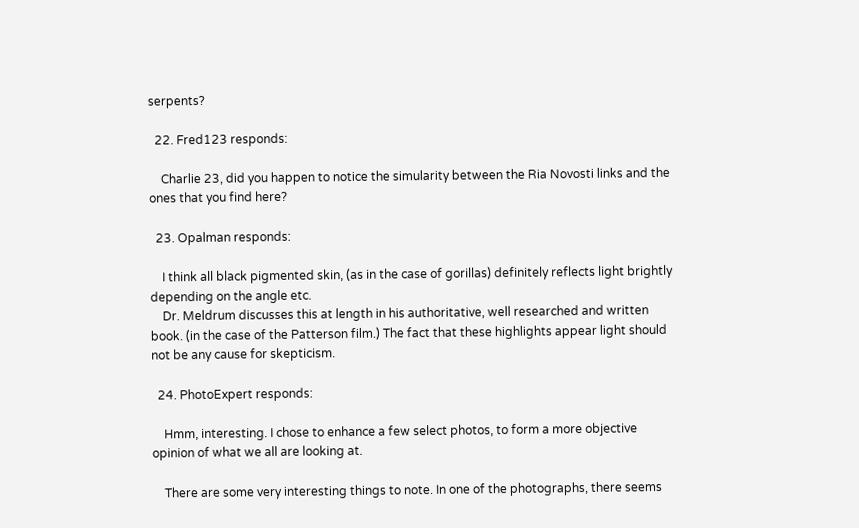serpents?

  22. Fred123 responds:

    Charlie 23, did you happen to notice the simularity between the Ria Novosti links and the ones that you find here?

  23. Opalman responds:

    I think all black pigmented skin, (as in the case of gorillas) definitely reflects light brightly depending on the angle etc.
    Dr. Meldrum discusses this at length in his authoritative, well researched and written book. (in the case of the Patterson film.) The fact that these highlights appear light should not be any cause for skepticism.

  24. PhotoExpert responds:

    Hmm, interesting. I chose to enhance a few select photos, to form a more objective opinion of what we all are looking at.

    There are some very interesting things to note. In one of the photographs, there seems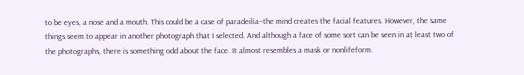to be eyes, a nose and a mouth. This could be a case of paradeilia–the mind creates the facial features. However, the same things seem to appear in another photograph that I selected. And although a face of some sort can be seen in at least two of the photographs, there is something odd about the face. It almost resembles a mask or nonlifeform.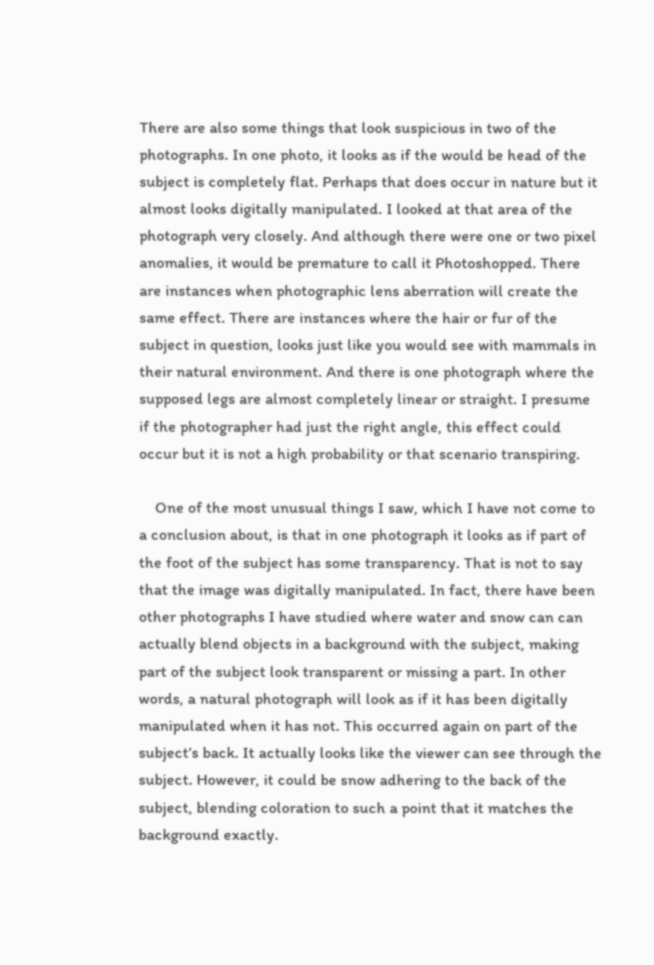There are also some things that look suspicious in two of the photographs. In one photo, it looks as if the would be head of the subject is completely flat. Perhaps that does occur in nature but it almost looks digitally manipulated. I looked at that area of the photograph very closely. And although there were one or two pixel anomalies, it would be premature to call it Photoshopped. There are instances when photographic lens aberration will create the same effect. There are instances where the hair or fur of the subject in question, looks just like you would see with mammals in their natural environment. And there is one photograph where the supposed legs are almost completely linear or straight. I presume if the photographer had just the right angle, this effect could occur but it is not a high probability or that scenario transpiring.

    One of the most unusual things I saw, which I have not come to a conclusion about, is that in one photograph it looks as if part of the foot of the subject has some transparency. That is not to say that the image was digitally manipulated. In fact, there have been other photographs I have studied where water and snow can can actually blend objects in a background with the subject, making part of the subject look transparent or missing a part. In other words, a natural photograph will look as if it has been digitally manipulated when it has not. This occurred again on part of the subject’s back. It actually looks like the viewer can see through the subject. However, it could be snow adhering to the back of the subject, blending coloration to such a point that it matches the background exactly.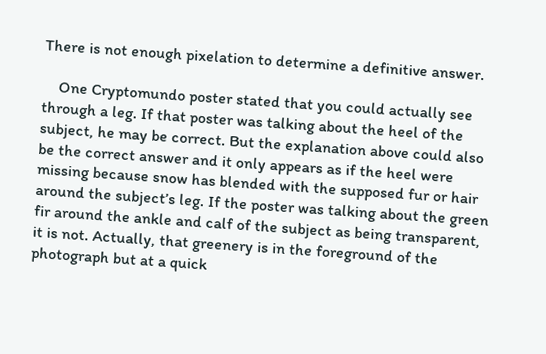There is not enough pixelation to determine a definitive answer.

    One Cryptomundo poster stated that you could actually see through a leg. If that poster was talking about the heel of the subject, he may be correct. But the explanation above could also be the correct answer and it only appears as if the heel were missing because snow has blended with the supposed fur or hair around the subject’s leg. If the poster was talking about the green fir around the ankle and calf of the subject as being transparent, it is not. Actually, that greenery is in the foreground of the photograph but at a quick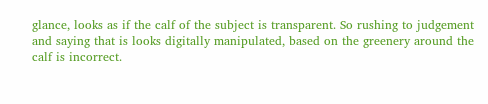glance, looks as if the calf of the subject is transparent. So rushing to judgement and saying that is looks digitally manipulated, based on the greenery around the calf is incorrect.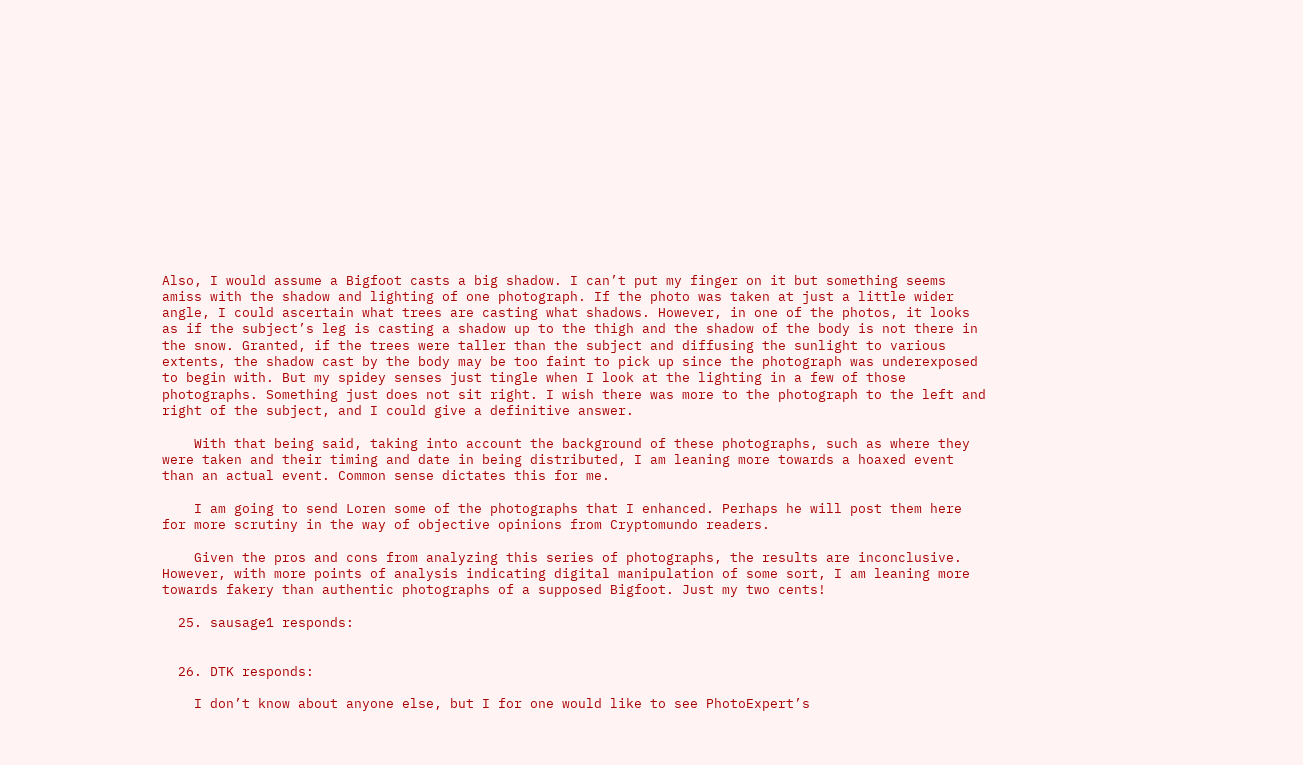Also, I would assume a Bigfoot casts a big shadow. I can’t put my finger on it but something seems amiss with the shadow and lighting of one photograph. If the photo was taken at just a little wider angle, I could ascertain what trees are casting what shadows. However, in one of the photos, it looks as if the subject’s leg is casting a shadow up to the thigh and the shadow of the body is not there in the snow. Granted, if the trees were taller than the subject and diffusing the sunlight to various extents, the shadow cast by the body may be too faint to pick up since the photograph was underexposed to begin with. But my spidey senses just tingle when I look at the lighting in a few of those photographs. Something just does not sit right. I wish there was more to the photograph to the left and right of the subject, and I could give a definitive answer.

    With that being said, taking into account the background of these photographs, such as where they were taken and their timing and date in being distributed, I am leaning more towards a hoaxed event than an actual event. Common sense dictates this for me.

    I am going to send Loren some of the photographs that I enhanced. Perhaps he will post them here for more scrutiny in the way of objective opinions from Cryptomundo readers.

    Given the pros and cons from analyzing this series of photographs, the results are inconclusive. However, with more points of analysis indicating digital manipulation of some sort, I am leaning more towards fakery than authentic photographs of a supposed Bigfoot. Just my two cents!

  25. sausage1 responds:


  26. DTK responds:

    I don’t know about anyone else, but I for one would like to see PhotoExpert’s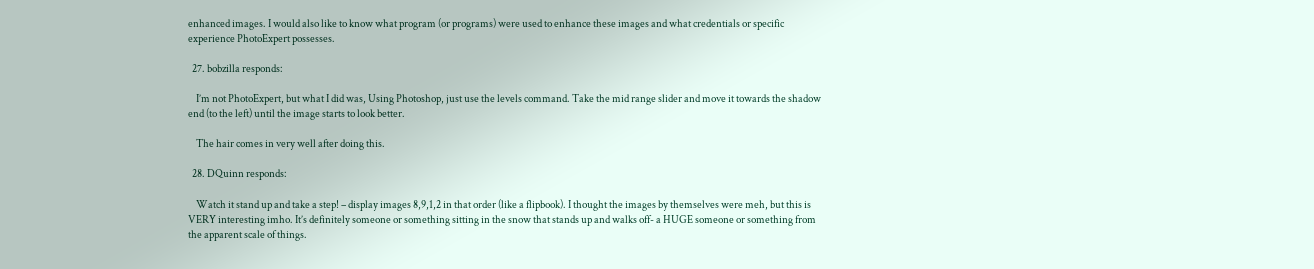enhanced images. I would also like to know what program (or programs) were used to enhance these images and what credentials or specific experience PhotoExpert possesses.

  27. bobzilla responds:

    I’m not PhotoExpert, but what I did was, Using Photoshop, just use the levels command. Take the mid range slider and move it towards the shadow end (to the left) until the image starts to look better.

    The hair comes in very well after doing this.

  28. DQuinn responds:

    Watch it stand up and take a step! – display images 8,9,1,2 in that order (like a flipbook). I thought the images by themselves were meh, but this is VERY interesting imho. It’s definitely someone or something sitting in the snow that stands up and walks off- a HUGE someone or something from the apparent scale of things.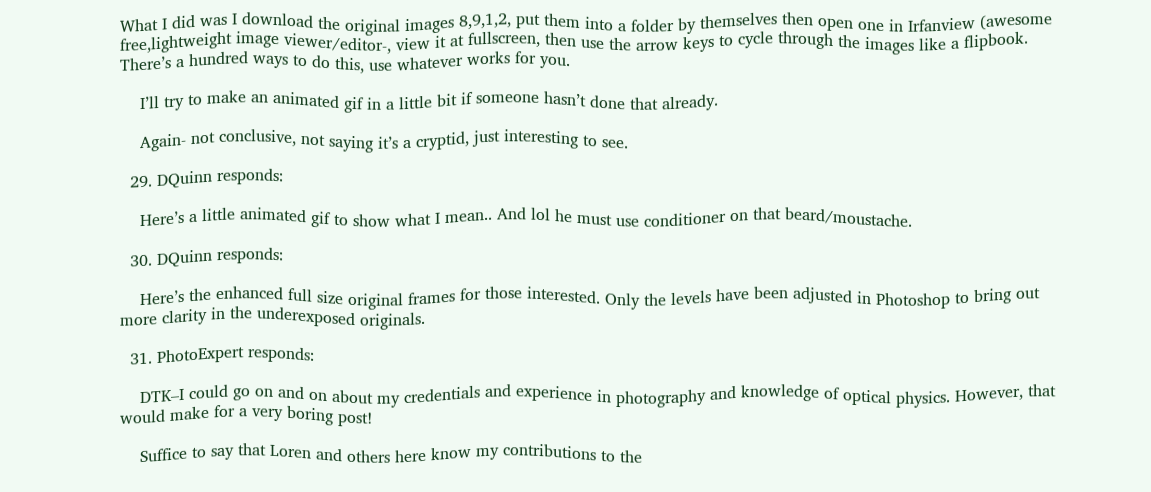What I did was I download the original images 8,9,1,2, put them into a folder by themselves then open one in Irfanview (awesome free,lightweight image viewer/editor-, view it at fullscreen, then use the arrow keys to cycle through the images like a flipbook. There’s a hundred ways to do this, use whatever works for you.

    I’ll try to make an animated gif in a little bit if someone hasn’t done that already.

    Again- not conclusive, not saying it’s a cryptid, just interesting to see.

  29. DQuinn responds:

    Here’s a little animated gif to show what I mean.. And lol he must use conditioner on that beard/moustache.

  30. DQuinn responds:

    Here’s the enhanced full size original frames for those interested. Only the levels have been adjusted in Photoshop to bring out more clarity in the underexposed originals.

  31. PhotoExpert responds:

    DTK–I could go on and on about my credentials and experience in photography and knowledge of optical physics. However, that would make for a very boring post!

    Suffice to say that Loren and others here know my contributions to the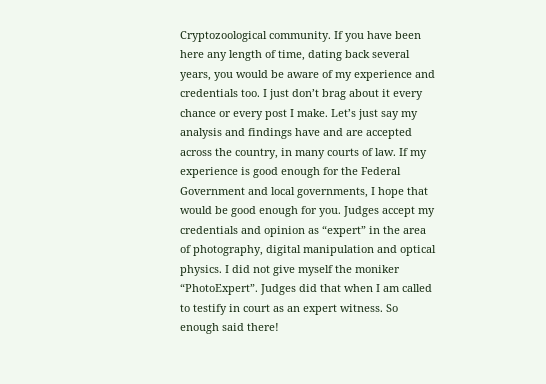Cryptozoological community. If you have been here any length of time, dating back several years, you would be aware of my experience and credentials too. I just don’t brag about it every chance or every post I make. Let’s just say my analysis and findings have and are accepted across the country, in many courts of law. If my experience is good enough for the Federal Government and local governments, I hope that would be good enough for you. Judges accept my credentials and opinion as “expert” in the area of photography, digital manipulation and optical physics. I did not give myself the moniker “PhotoExpert”. Judges did that when I am called to testify in court as an expert witness. So enough said there!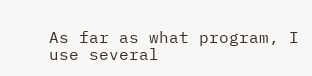As far as what program, I use several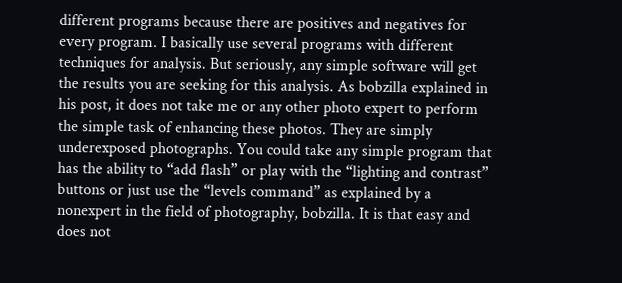different programs because there are positives and negatives for every program. I basically use several programs with different techniques for analysis. But seriously, any simple software will get the results you are seeking for this analysis. As bobzilla explained in his post, it does not take me or any other photo expert to perform the simple task of enhancing these photos. They are simply underexposed photographs. You could take any simple program that has the ability to “add flash” or play with the “lighting and contrast” buttons or just use the “levels command” as explained by a nonexpert in the field of photography, bobzilla. It is that easy and does not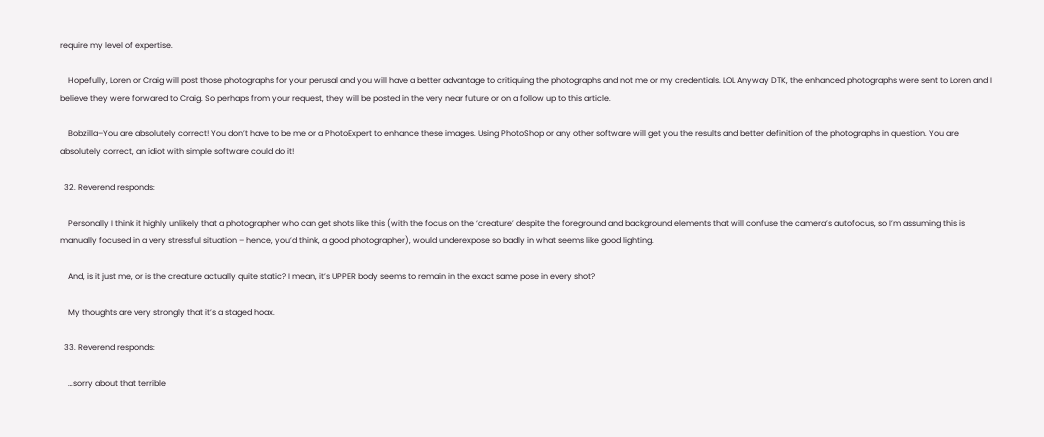require my level of expertise.

    Hopefully, Loren or Craig will post those photographs for your perusal and you will have a better advantage to critiquing the photographs and not me or my credentials. LOL Anyway DTK, the enhanced photographs were sent to Loren and I believe they were forwared to Craig. So perhaps from your request, they will be posted in the very near future or on a follow up to this article.

    Bobzilla–You are absolutely correct! You don’t have to be me or a PhotoExpert to enhance these images. Using PhotoShop or any other software will get you the results and better definition of the photographs in question. You are absolutely correct, an idiot with simple software could do it!

  32. Reverend responds:

    Personally I think it highly unlikely that a photographer who can get shots like this (with the focus on the ‘creature’ despite the foreground and background elements that will confuse the camera’s autofocus, so I’m assuming this is manually focused in a very stressful situation – hence, you’d think, a good photographer), would underexpose so badly in what seems like good lighting.

    And, is it just me, or is the creature actually quite static? I mean, it’s UPPER body seems to remain in the exact same pose in every shot?

    My thoughts are very strongly that it’s a staged hoax.

  33. Reverend responds:

    …sorry about that terrible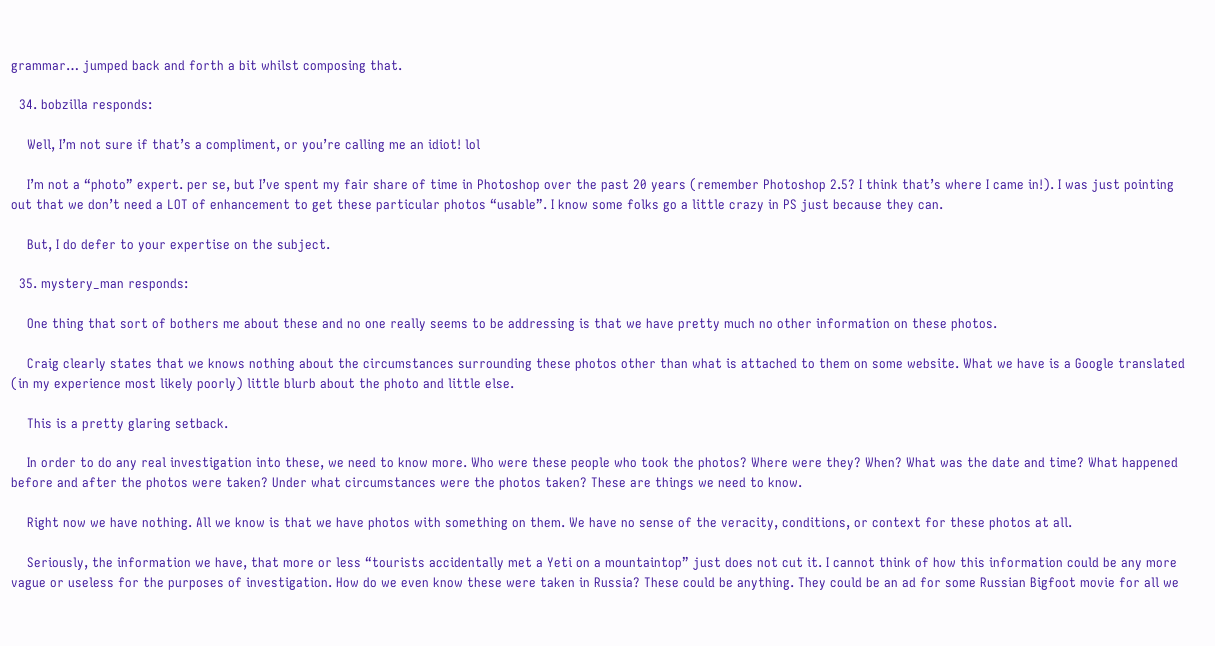grammar… jumped back and forth a bit whilst composing that.

  34. bobzilla responds:

    Well, I’m not sure if that’s a compliment, or you’re calling me an idiot! lol

    I’m not a “photo” expert. per se, but I’ve spent my fair share of time in Photoshop over the past 20 years (remember Photoshop 2.5? I think that’s where I came in!). I was just pointing out that we don’t need a LOT of enhancement to get these particular photos “usable”. I know some folks go a little crazy in PS just because they can.

    But, I do defer to your expertise on the subject.

  35. mystery_man responds:

    One thing that sort of bothers me about these and no one really seems to be addressing is that we have pretty much no other information on these photos.

    Craig clearly states that we knows nothing about the circumstances surrounding these photos other than what is attached to them on some website. What we have is a Google translated (in my experience most likely poorly) little blurb about the photo and little else.

    This is a pretty glaring setback.

    In order to do any real investigation into these, we need to know more. Who were these people who took the photos? Where were they? When? What was the date and time? What happened before and after the photos were taken? Under what circumstances were the photos taken? These are things we need to know.

    Right now we have nothing. All we know is that we have photos with something on them. We have no sense of the veracity, conditions, or context for these photos at all.

    Seriously, the information we have, that more or less “tourists accidentally met a Yeti on a mountaintop” just does not cut it. I cannot think of how this information could be any more vague or useless for the purposes of investigation. How do we even know these were taken in Russia? These could be anything. They could be an ad for some Russian Bigfoot movie for all we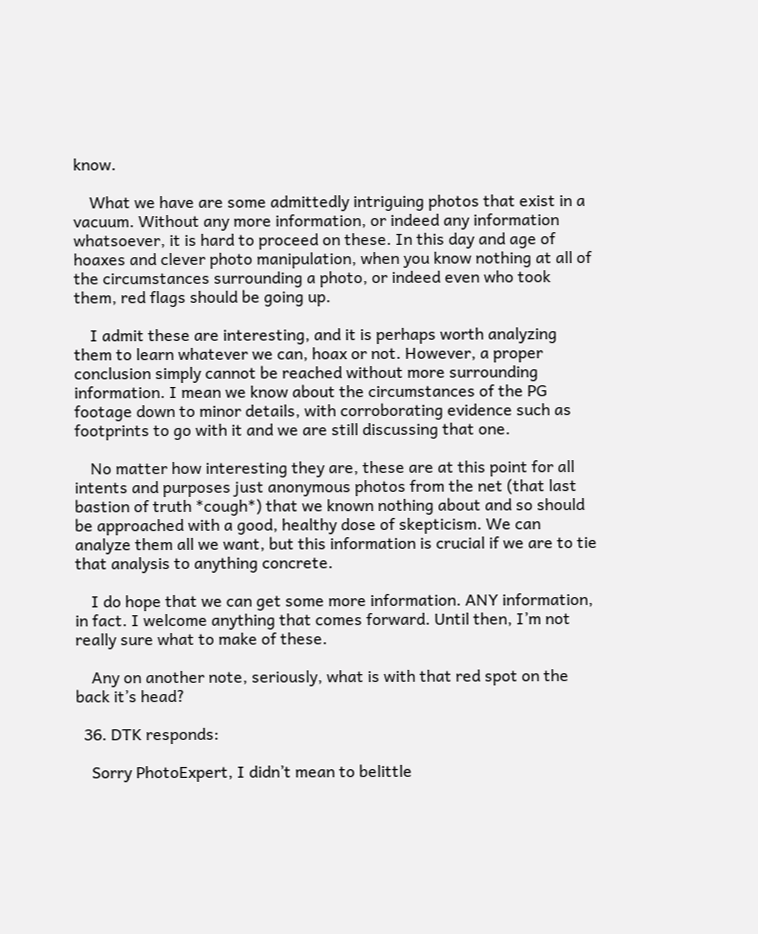know.

    What we have are some admittedly intriguing photos that exist in a vacuum. Without any more information, or indeed any information whatsoever, it is hard to proceed on these. In this day and age of hoaxes and clever photo manipulation, when you know nothing at all of the circumstances surrounding a photo, or indeed even who took them, red flags should be going up.

    I admit these are interesting, and it is perhaps worth analyzing them to learn whatever we can, hoax or not. However, a proper conclusion simply cannot be reached without more surrounding information. I mean we know about the circumstances of the PG footage down to minor details, with corroborating evidence such as footprints to go with it and we are still discussing that one.

    No matter how interesting they are, these are at this point for all intents and purposes just anonymous photos from the net (that last bastion of truth *cough*) that we known nothing about and so should be approached with a good, healthy dose of skepticism. We can analyze them all we want, but this information is crucial if we are to tie that analysis to anything concrete.

    I do hope that we can get some more information. ANY information, in fact. I welcome anything that comes forward. Until then, I’m not really sure what to make of these.

    Any on another note, seriously, what is with that red spot on the back it’s head?

  36. DTK responds:

    Sorry PhotoExpert, I didn’t mean to belittle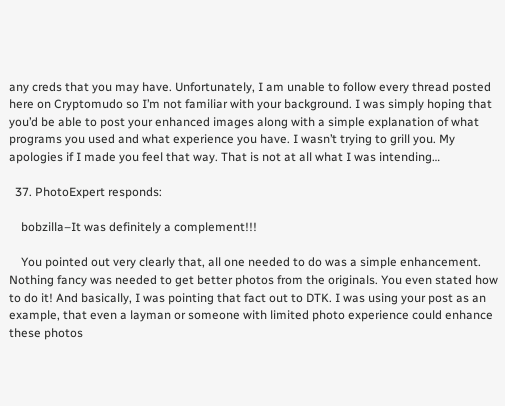any creds that you may have. Unfortunately, I am unable to follow every thread posted here on Cryptomudo so I’m not familiar with your background. I was simply hoping that you’d be able to post your enhanced images along with a simple explanation of what programs you used and what experience you have. I wasn’t trying to grill you. My apologies if I made you feel that way. That is not at all what I was intending…

  37. PhotoExpert responds:

    bobzilla–It was definitely a complement!!!

    You pointed out very clearly that, all one needed to do was a simple enhancement. Nothing fancy was needed to get better photos from the originals. You even stated how to do it! And basically, I was pointing that fact out to DTK. I was using your post as an example, that even a layman or someone with limited photo experience could enhance these photos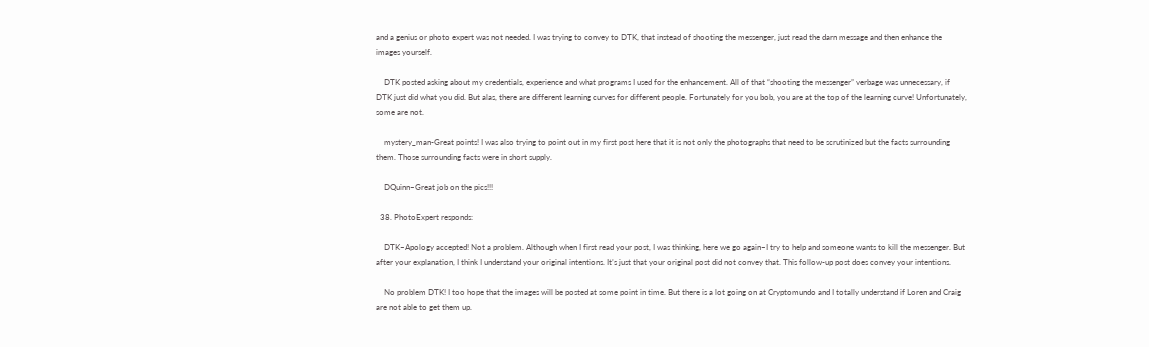and a genius or photo expert was not needed. I was trying to convey to DTK, that instead of shooting the messenger, just read the darn message and then enhance the images yourself.

    DTK posted asking about my credentials, experience and what programs I used for the enhancement. All of that “shooting the messenger” verbage was unnecessary, if DTK just did what you did. But alas, there are different learning curves for different people. Fortunately for you bob, you are at the top of the learning curve! Unfortunately, some are not.

    mystery_man-Great points! I was also trying to point out in my first post here that it is not only the photographs that need to be scrutinized but the facts surrounding them. Those surrounding facts were in short supply.

    DQuinn–Great job on the pics!!!

  38. PhotoExpert responds:

    DTK–Apology accepted! Not a problem. Although when I first read your post, I was thinking, here we go again–I try to help and someone wants to kill the messenger. But after your explanation, I think I understand your original intentions. It’s just that your original post did not convey that. This follow-up post does convey your intentions.

    No problem DTK! I too hope that the images will be posted at some point in time. But there is a lot going on at Cryptomundo and I totally understand if Loren and Craig are not able to get them up.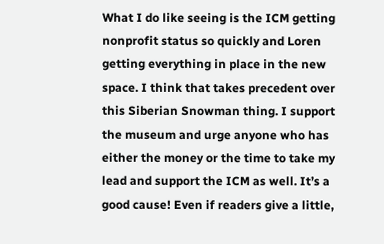What I do like seeing is the ICM getting nonprofit status so quickly and Loren getting everything in place in the new space. I think that takes precedent over this Siberian Snowman thing. I support the museum and urge anyone who has either the money or the time to take my lead and support the ICM as well. It’s a good cause! Even if readers give a little,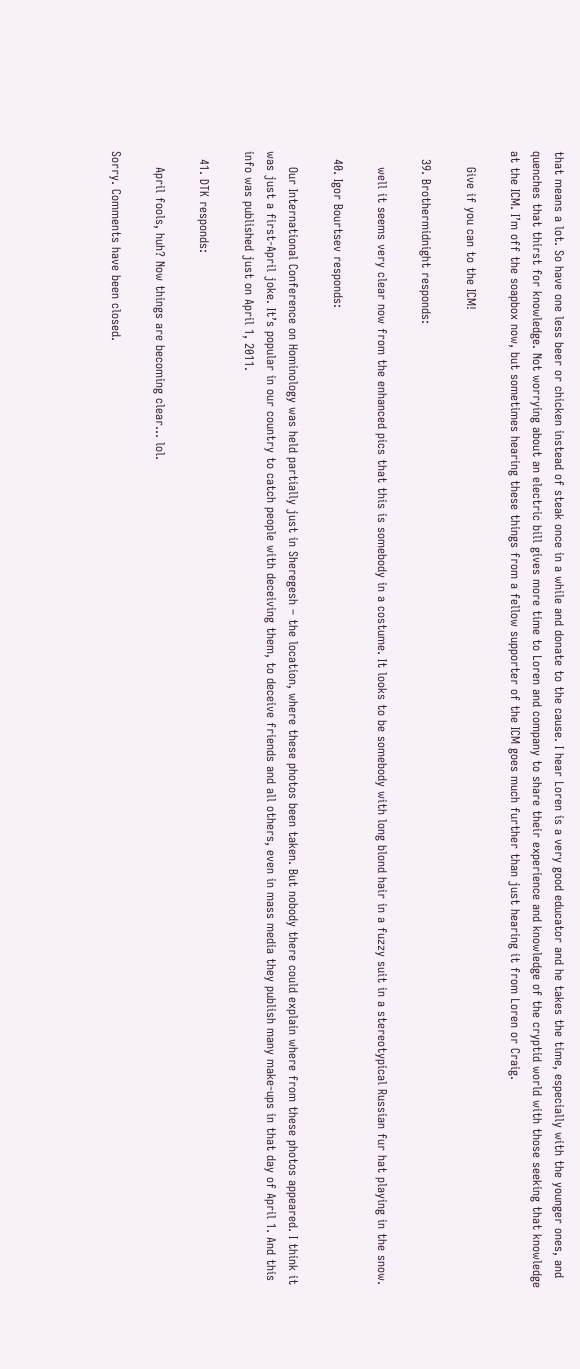that means a lot. So have one less beer or chicken instead of steak once in a while and donate to the cause. I hear Loren is a very good educator and he takes the time, especially with the younger ones, and quenches that thirst for knowledge. Not worrying about an electric bill gives more time to Loren and company to share their experience and knowledge of the cryptid world with those seeking that knowledge at the ICM. I’m off the soapbox now, but sometimes hearing these things from a fellow supporter of the ICM goes much further than just hearing it from Loren or Craig.

    Give if you can to the ICM!

  39. Brothermidnight responds:

    well it seems very clear now from the enhanced pics that this is somebody in a costume. It looks to be somebody with long blond hair in a fuzzy suit in a stereotypical Russian fur hat playing in the snow.

  40. Igor Bourtsev responds:

    Our International Conference on Hominology was held partially just in Sheregesh – the location, where these photos been taken. But nobody there could explain where from these photos appeared. I think it was just a first-April joke. It’s popular in our country to catch people with deceiving them, to deceive friends and all others, even in mass media they publish many make-ups in that day of April 1. And this info was published just on April 1, 2011.

  41. DTK responds:

    April fools, huh? Now things are becoming clear… lol.

Sorry. Comments have been closed.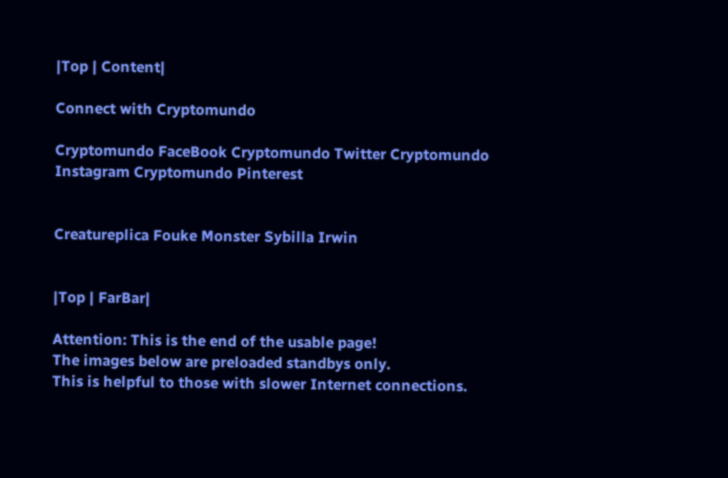|Top | Content|

Connect with Cryptomundo

Cryptomundo FaceBook Cryptomundo Twitter Cryptomundo Instagram Cryptomundo Pinterest


Creatureplica Fouke Monster Sybilla Irwin


|Top | FarBar|

Attention: This is the end of the usable page!
The images below are preloaded standbys only.
This is helpful to those with slower Internet connections.